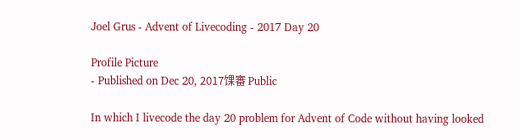Joel Grus - Advent of Livecoding - 2017 Day 20

Profile Picture
- Published on Dec 20, 2017馃審 Public

In which I livecode the day 20 problem for Advent of Code without having looked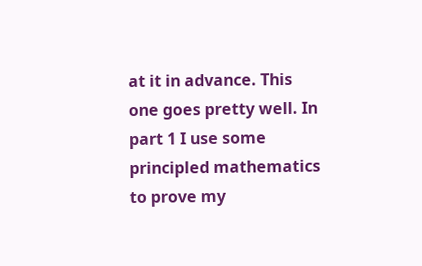at it in advance. This one goes pretty well. In part 1 I use some principled mathematics to prove my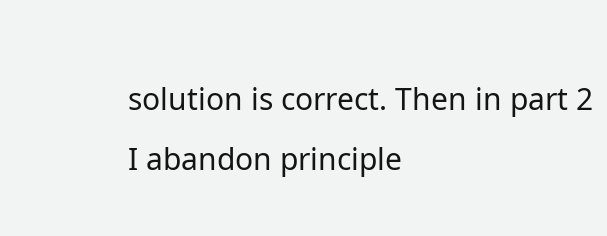solution is correct. Then in part 2 I abandon principle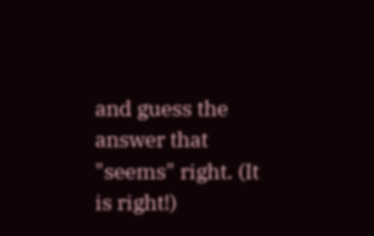and guess the answer that "seems" right. (It is right!)